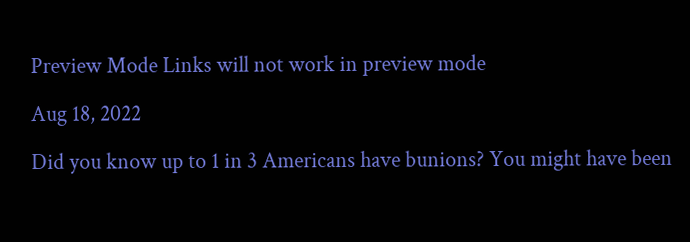Preview Mode Links will not work in preview mode

Aug 18, 2022

Did you know up to 1 in 3 Americans have bunions? You might have been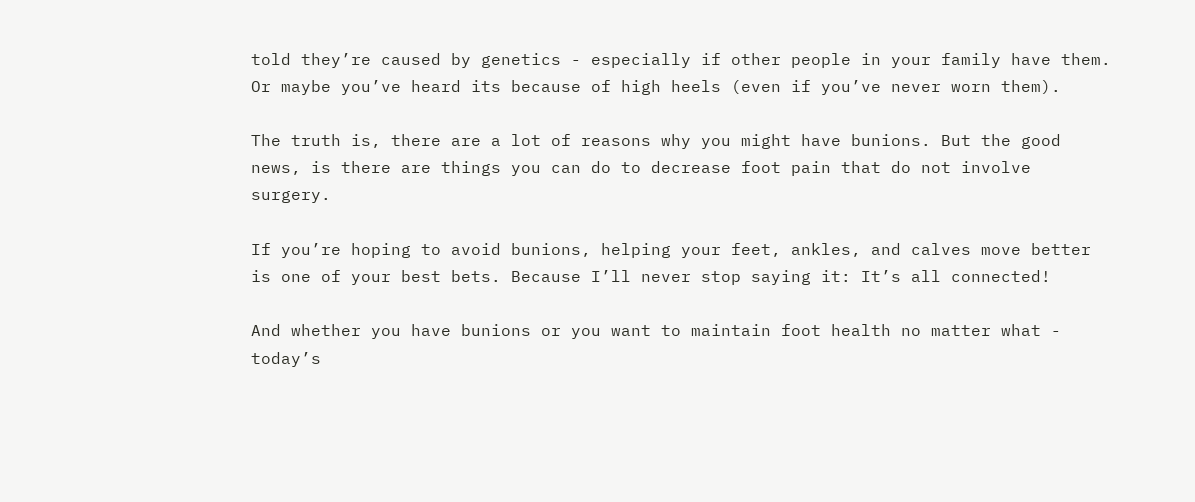told they’re caused by genetics - especially if other people in your family have them. Or maybe you’ve heard its because of high heels (even if you’ve never worn them).

The truth is, there are a lot of reasons why you might have bunions. But the good news, is there are things you can do to decrease foot pain that do not involve surgery.

If you’re hoping to avoid bunions, helping your feet, ankles, and calves move better is one of your best bets. Because I’ll never stop saying it: It’s all connected!

And whether you have bunions or you want to maintain foot health no matter what - today’s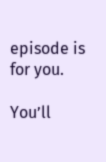episode is for you.

You’ll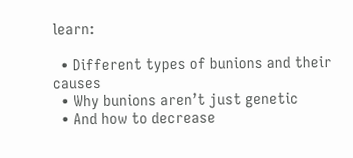learn:

  • Different types of bunions and their causes
  • Why bunions aren’t just genetic
  • And how to decrease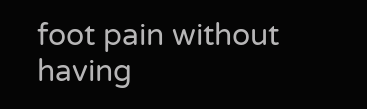foot pain without having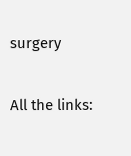surgery

All the links: